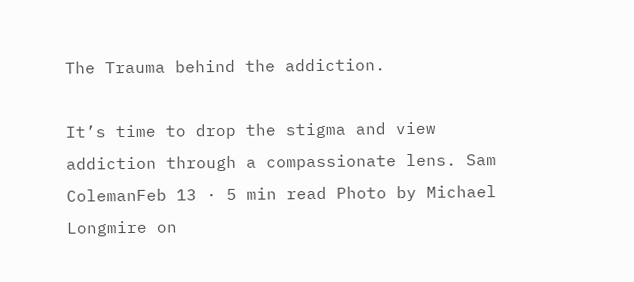The Trauma behind the addiction.

It’s time to drop the stigma and view addiction through a compassionate lens. Sam ColemanFeb 13 · 5 min read Photo by Michael Longmire on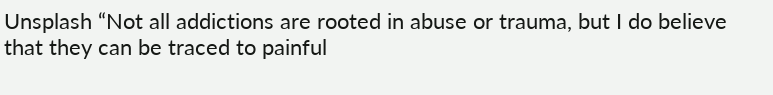Unsplash “Not all addictions are rooted in abuse or trauma, but I do believe that they can be traced to painful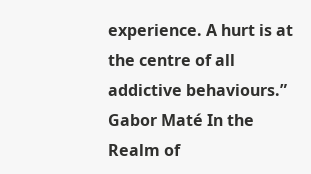experience. A hurt is at the centre of all addictive behaviours.” Gabor Maté In the Realm of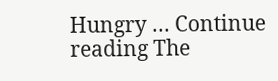Hungry … Continue reading The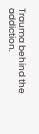Trauma behind the addiction.